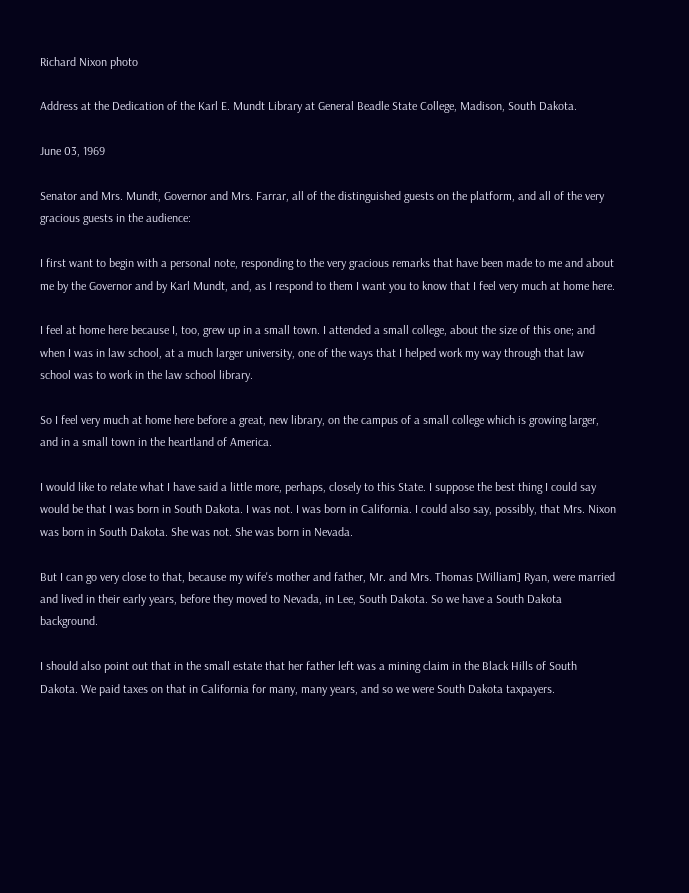Richard Nixon photo

Address at the Dedication of the Karl E. Mundt Library at General Beadle State College, Madison, South Dakota.

June 03, 1969

Senator and Mrs. Mundt, Governor and Mrs. Farrar, all of the distinguished guests on the platform, and all of the very gracious guests in the audience:

I first want to begin with a personal note, responding to the very gracious remarks that have been made to me and about me by the Governor and by Karl Mundt, and, as I respond to them I want you to know that I feel very much at home here.

I feel at home here because I, too, grew up in a small town. I attended a small college, about the size of this one; and when I was in law school, at a much larger university, one of the ways that I helped work my way through that law school was to work in the law school library.

So I feel very much at home here before a great, new library, on the campus of a small college which is growing larger, and in a small town in the heartland of America.

I would like to relate what I have said a little more, perhaps, closely to this State. I suppose the best thing I could say would be that I was born in South Dakota. I was not. I was born in California. I could also say, possibly, that Mrs. Nixon was born in South Dakota. She was not. She was born in Nevada.

But I can go very close to that, because my wife's mother and father, Mr. and Mrs. Thomas [William] Ryan, were married and lived in their early years, before they moved to Nevada, in Lee, South Dakota. So we have a South Dakota background.

I should also point out that in the small estate that her father left was a mining claim in the Black Hills of South Dakota. We paid taxes on that in California for many, many years, and so we were South Dakota taxpayers.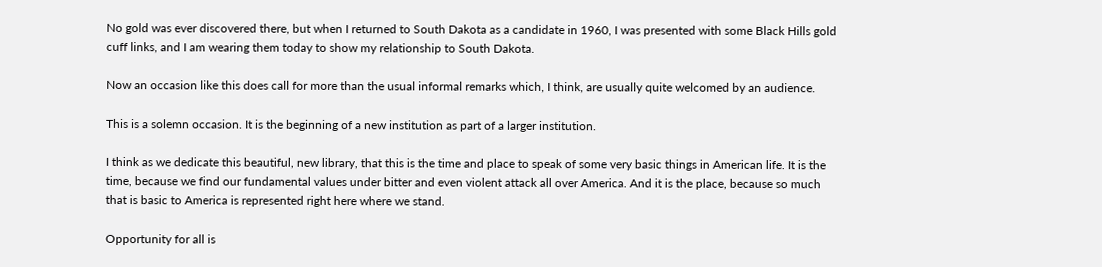No gold was ever discovered there, but when I returned to South Dakota as a candidate in 1960, I was presented with some Black Hills gold cuff links, and I am wearing them today to show my relationship to South Dakota.

Now an occasion like this does call for more than the usual informal remarks which, I think, are usually quite welcomed by an audience.

This is a solemn occasion. It is the beginning of a new institution as part of a larger institution.

I think as we dedicate this beautiful, new library, that this is the time and place to speak of some very basic things in American life. It is the time, because we find our fundamental values under bitter and even violent attack all over America. And it is the place, because so much that is basic to America is represented right here where we stand.

Opportunity for all is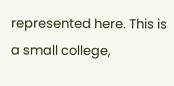represented here. This is a small college,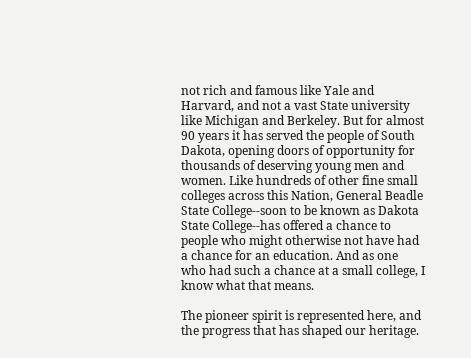not rich and famous like Yale and Harvard, and not a vast State university like Michigan and Berkeley. But for almost 90 years it has served the people of South Dakota, opening doors of opportunity for thousands of deserving young men and women. Like hundreds of other fine small colleges across this Nation, General Beadle State College--soon to be known as Dakota State College--has offered a chance to people who might otherwise not have had a chance for an education. And as one who had such a chance at a small college, I know what that means.

The pioneer spirit is represented here, and the progress that has shaped our heritage.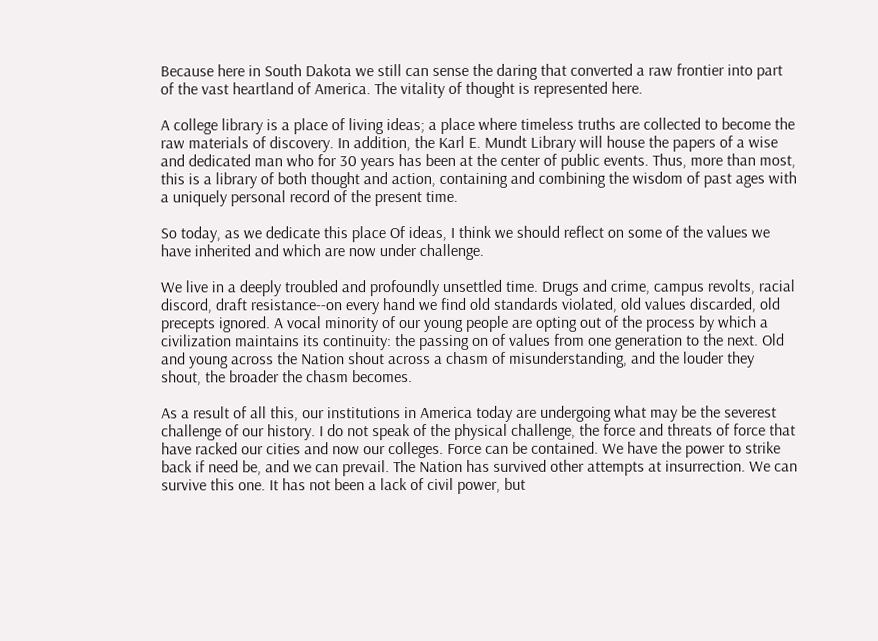Because here in South Dakota we still can sense the daring that converted a raw frontier into part of the vast heartland of America. The vitality of thought is represented here.

A college library is a place of living ideas; a place where timeless truths are collected to become the raw materials of discovery. In addition, the Karl E. Mundt Library will house the papers of a wise and dedicated man who for 30 years has been at the center of public events. Thus, more than most, this is a library of both thought and action, containing and combining the wisdom of past ages with a uniquely personal record of the present time.

So today, as we dedicate this place Of ideas, I think we should reflect on some of the values we have inherited and which are now under challenge.

We live in a deeply troubled and profoundly unsettled time. Drugs and crime, campus revolts, racial discord, draft resistance--on every hand we find old standards violated, old values discarded, old precepts ignored. A vocal minority of our young people are opting out of the process by which a civilization maintains its continuity: the passing on of values from one generation to the next. Old and young across the Nation shout across a chasm of misunderstanding, and the louder they shout, the broader the chasm becomes.

As a result of all this, our institutions in America today are undergoing what may be the severest challenge of our history. I do not speak of the physical challenge, the force and threats of force that have racked our cities and now our colleges. Force can be contained. We have the power to strike back if need be, and we can prevail. The Nation has survived other attempts at insurrection. We can survive this one. It has not been a lack of civil power, but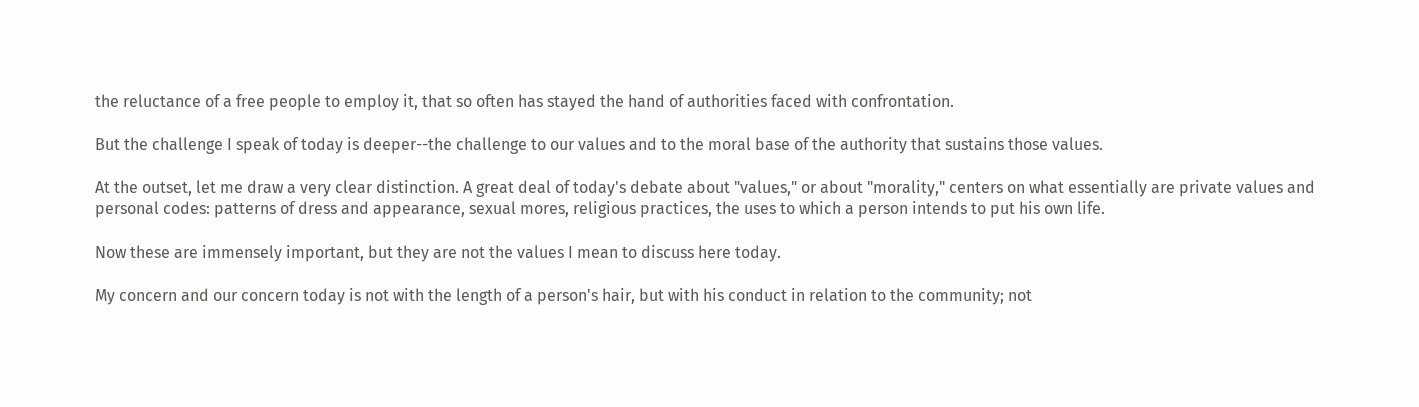the reluctance of a free people to employ it, that so often has stayed the hand of authorities faced with confrontation.

But the challenge I speak of today is deeper--the challenge to our values and to the moral base of the authority that sustains those values.

At the outset, let me draw a very clear distinction. A great deal of today's debate about "values," or about "morality," centers on what essentially are private values and personal codes: patterns of dress and appearance, sexual mores, religious practices, the uses to which a person intends to put his own life.

Now these are immensely important, but they are not the values I mean to discuss here today.

My concern and our concern today is not with the length of a person's hair, but with his conduct in relation to the community; not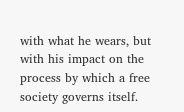with what he wears, but with his impact on the process by which a free society governs itself.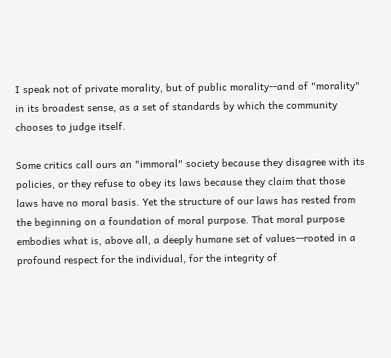I speak not of private morality, but of public morality--and of "morality" in its broadest sense, as a set of standards by which the community chooses to judge itself.

Some critics call ours an "immoral" society because they disagree with its policies, or they refuse to obey its laws because they claim that those laws have no moral basis. Yet the structure of our laws has rested from the beginning on a foundation of moral purpose. That moral purpose embodies what is, above all, a deeply humane set of values--rooted in a profound respect for the individual, for the integrity of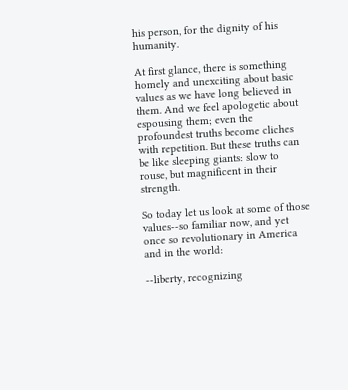his person, for the dignity of his humanity.

At first glance, there is something homely and unexciting about basic values as we have long believed in them. And we feel apologetic about espousing them; even the profoundest truths become cliches with repetition. But these truths can be like sleeping giants: slow to rouse, but magnificent in their strength.

So today let us look at some of those values--so familiar now, and yet once so revolutionary in America and in the world:

--liberty, recognizing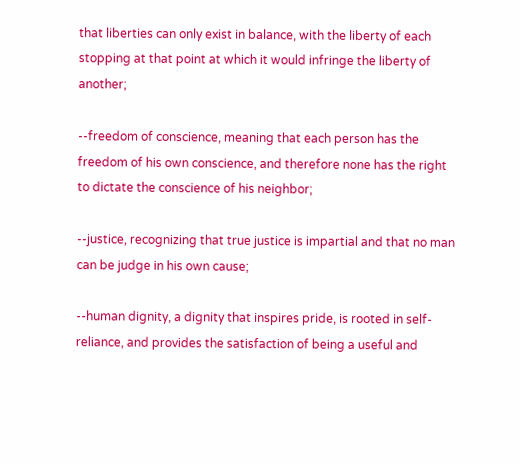that liberties can only exist in balance, with the liberty of each stopping at that point at which it would infringe the liberty of another;

--freedom of conscience, meaning that each person has the freedom of his own conscience, and therefore none has the right to dictate the conscience of his neighbor;

--justice, recognizing that true justice is impartial and that no man can be judge in his own cause;

--human dignity, a dignity that inspires pride, is rooted in self-reliance, and provides the satisfaction of being a useful and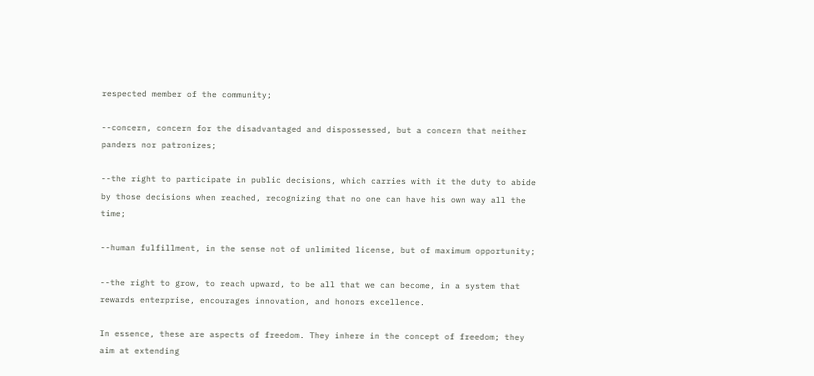respected member of the community;

--concern, concern for the disadvantaged and dispossessed, but a concern that neither panders nor patronizes;

--the right to participate in public decisions, which carries with it the duty to abide by those decisions when reached, recognizing that no one can have his own way all the time;

--human fulfillment, in the sense not of unlimited license, but of maximum opportunity;

--the right to grow, to reach upward, to be all that we can become, in a system that rewards enterprise, encourages innovation, and honors excellence.

In essence, these are aspects of freedom. They inhere in the concept of freedom; they aim at extending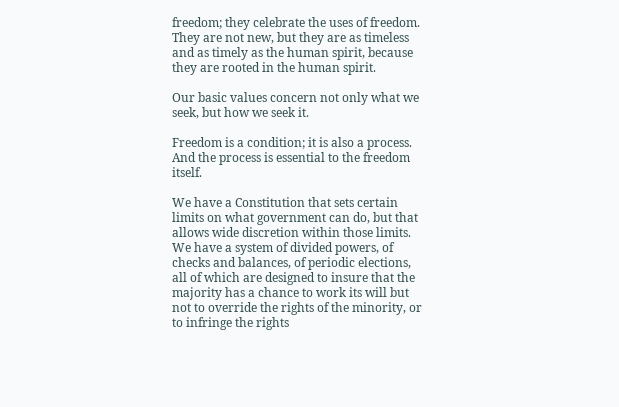freedom; they celebrate the uses of freedom. They are not new, but they are as timeless and as timely as the human spirit, because they are rooted in the human spirit.

Our basic values concern not only what we seek, but how we seek it.

Freedom is a condition; it is also a process. And the process is essential to the freedom itself.

We have a Constitution that sets certain limits on what government can do, but that allows wide discretion within those limits. We have a system of divided powers, of checks and balances, of periodic elections, all of which are designed to insure that the majority has a chance to work its will but not to override the rights of the minority, or to infringe the rights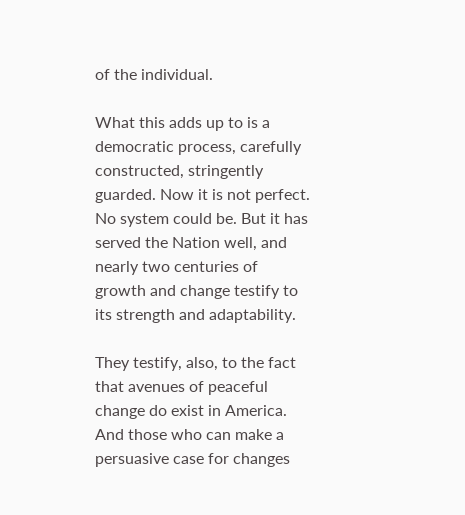of the individual.

What this adds up to is a democratic process, carefully constructed, stringently guarded. Now it is not perfect. No system could be. But it has served the Nation well, and nearly two centuries of growth and change testify to its strength and adaptability.

They testify, also, to the fact that avenues of peaceful change do exist in America. And those who can make a persuasive case for changes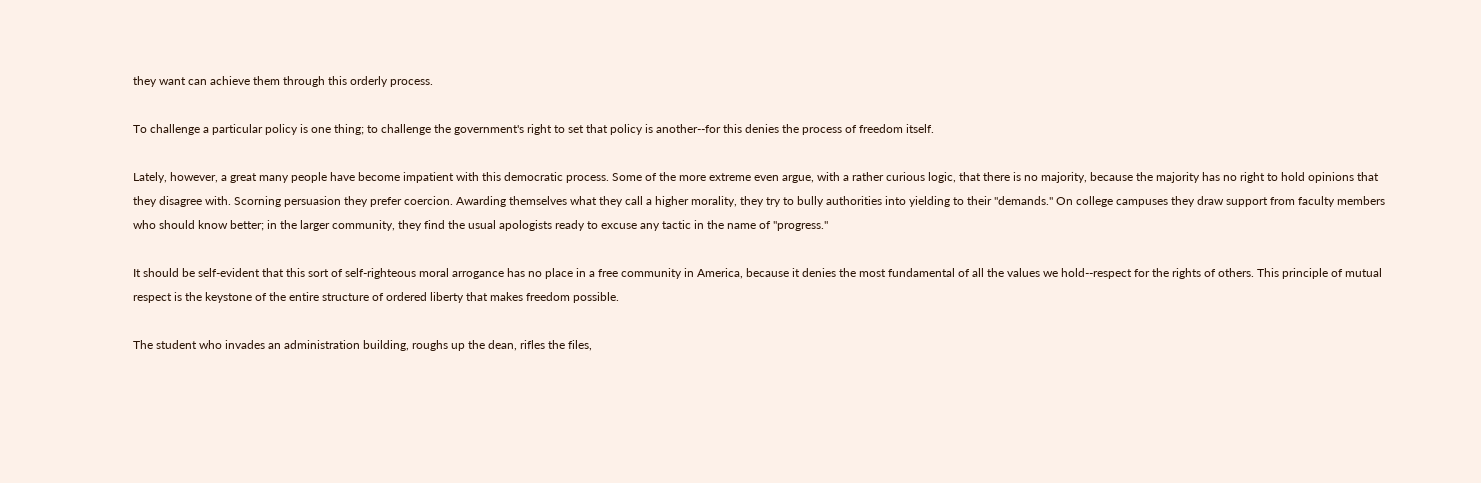they want can achieve them through this orderly process.

To challenge a particular policy is one thing; to challenge the government's right to set that policy is another--for this denies the process of freedom itself.

Lately, however, a great many people have become impatient with this democratic process. Some of the more extreme even argue, with a rather curious logic, that there is no majority, because the majority has no right to hold opinions that they disagree with. Scorning persuasion they prefer coercion. Awarding themselves what they call a higher morality, they try to bully authorities into yielding to their "demands." On college campuses they draw support from faculty members who should know better; in the larger community, they find the usual apologists ready to excuse any tactic in the name of "progress."

It should be self-evident that this sort of self-righteous moral arrogance has no place in a free community in America, because it denies the most fundamental of all the values we hold--respect for the rights of others. This principle of mutual respect is the keystone of the entire structure of ordered liberty that makes freedom possible.

The student who invades an administration building, roughs up the dean, rifles the files,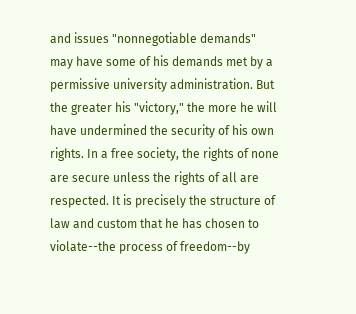and issues "nonnegotiable demands" may have some of his demands met by a permissive university administration. But the greater his "victory," the more he will have undermined the security of his own rights. In a free society, the rights of none are secure unless the rights of all are respected. It is precisely the structure of law and custom that he has chosen to violate--the process of freedom--by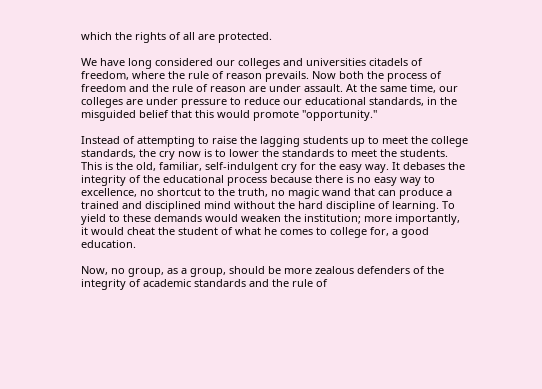which the rights of all are protected.

We have long considered our colleges and universities citadels of freedom, where the rule of reason prevails. Now both the process of freedom and the rule of reason are under assault. At the same time, our colleges are under pressure to reduce our educational standards, in the misguided belief that this would promote "opportunity."

Instead of attempting to raise the lagging students up to meet the college standards, the cry now is to lower the standards to meet the students. This is the old, familiar, self-indulgent cry for the easy way. It debases the integrity of the educational process because there is no easy way to excellence, no shortcut to the truth, no magic wand that can produce a trained and disciplined mind without the hard discipline of learning. To yield to these demands would weaken the institution; more importantly, it would cheat the student of what he comes to college for, a good education.

Now, no group, as a group, should be more zealous defenders of the integrity of academic standards and the rule of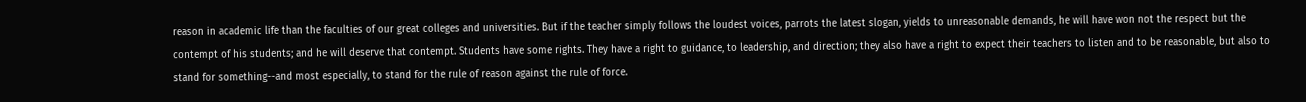reason in academic life than the faculties of our great colleges and universities. But if the teacher simply follows the loudest voices, parrots the latest slogan, yields to unreasonable demands, he will have won not the respect but the contempt of his students; and he will deserve that contempt. Students have some rights. They have a right to guidance, to leadership, and direction; they also have a right to expect their teachers to listen and to be reasonable, but also to stand for something--and most especially, to stand for the rule of reason against the rule of force.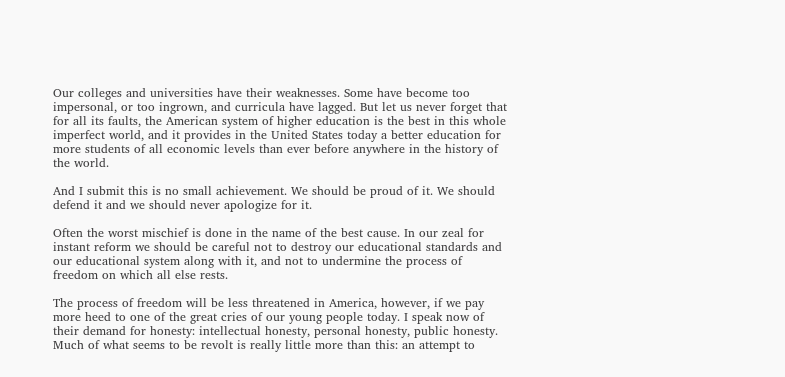Our colleges and universities have their weaknesses. Some have become too impersonal, or too ingrown, and curricula have lagged. But let us never forget that for all its faults, the American system of higher education is the best in this whole imperfect world, and it provides in the United States today a better education for more students of all economic levels than ever before anywhere in the history of the world.

And I submit this is no small achievement. We should be proud of it. We should defend it and we should never apologize for it.

Often the worst mischief is done in the name of the best cause. In our zeal for instant reform we should be careful not to destroy our educational standards and our educational system along with it, and not to undermine the process of freedom on which all else rests.

The process of freedom will be less threatened in America, however, if we pay more heed to one of the great cries of our young people today. I speak now of their demand for honesty: intellectual honesty, personal honesty, public honesty. Much of what seems to be revolt is really little more than this: an attempt to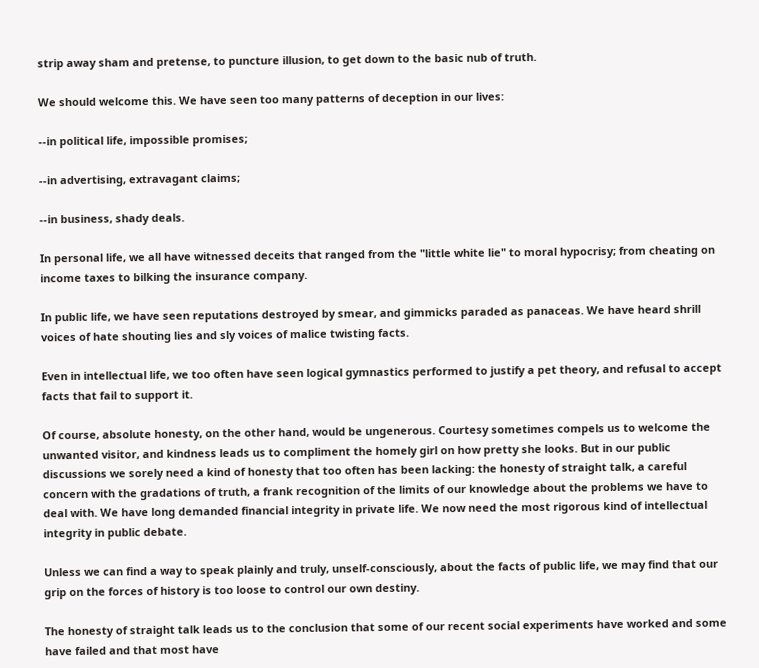strip away sham and pretense, to puncture illusion, to get down to the basic nub of truth.

We should welcome this. We have seen too many patterns of deception in our lives:

--in political life, impossible promises;

--in advertising, extravagant claims;

--in business, shady deals.

In personal life, we all have witnessed deceits that ranged from the "little white lie" to moral hypocrisy; from cheating on income taxes to bilking the insurance company.

In public life, we have seen reputations destroyed by smear, and gimmicks paraded as panaceas. We have heard shrill voices of hate shouting lies and sly voices of malice twisting facts.

Even in intellectual life, we too often have seen logical gymnastics performed to justify a pet theory, and refusal to accept facts that fail to support it.

Of course, absolute honesty, on the other hand, would be ungenerous. Courtesy sometimes compels us to welcome the unwanted visitor, and kindness leads us to compliment the homely girl on how pretty she looks. But in our public discussions we sorely need a kind of honesty that too often has been lacking: the honesty of straight talk, a careful concern with the gradations of truth, a frank recognition of the limits of our knowledge about the problems we have to deal with. We have long demanded financial integrity in private life. We now need the most rigorous kind of intellectual integrity in public debate.

Unless we can find a way to speak plainly and truly, unself-consciously, about the facts of public life, we may find that our grip on the forces of history is too loose to control our own destiny.

The honesty of straight talk leads us to the conclusion that some of our recent social experiments have worked and some have failed and that most have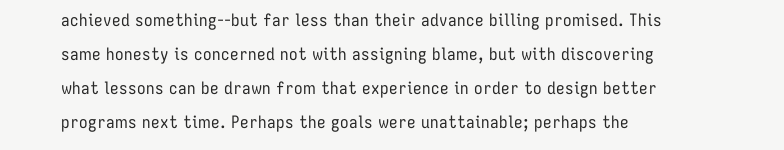achieved something--but far less than their advance billing promised. This same honesty is concerned not with assigning blame, but with discovering what lessons can be drawn from that experience in order to design better programs next time. Perhaps the goals were unattainable; perhaps the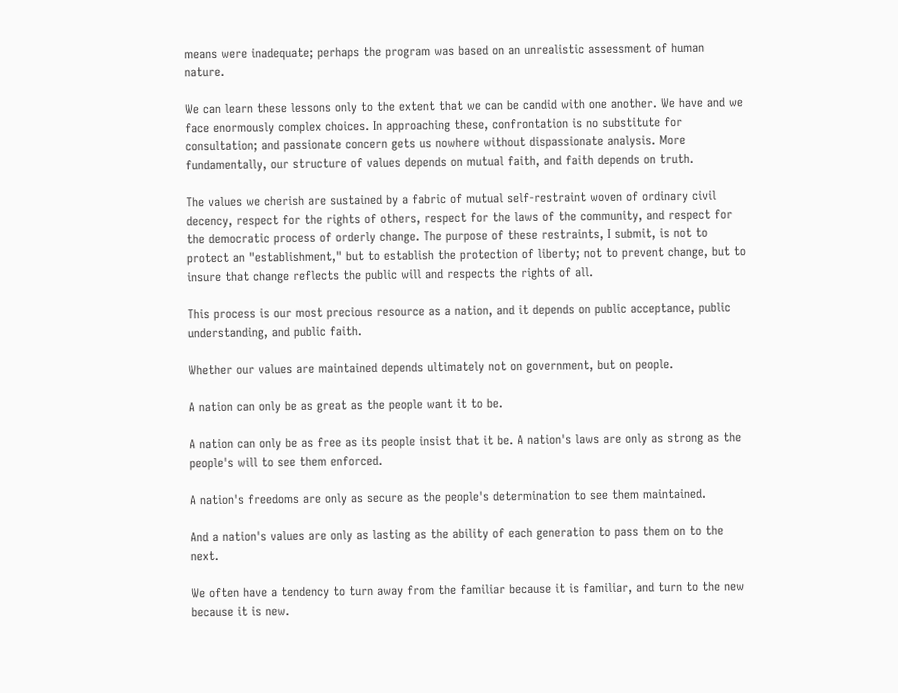means were inadequate; perhaps the program was based on an unrealistic assessment of human nature.

We can learn these lessons only to the extent that we can be candid with one another. We have and we face enormously complex choices. In approaching these, confrontation is no substitute for consultation; and passionate concern gets us nowhere without dispassionate analysis. More fundamentally, our structure of values depends on mutual faith, and faith depends on truth.

The values we cherish are sustained by a fabric of mutual self-restraint woven of ordinary civil decency, respect for the rights of others, respect for the laws of the community, and respect for the democratic process of orderly change. The purpose of these restraints, I submit, is not to protect an "establishment," but to establish the protection of liberty; not to prevent change, but to insure that change reflects the public will and respects the rights of all.

This process is our most precious resource as a nation, and it depends on public acceptance, public understanding, and public faith.

Whether our values are maintained depends ultimately not on government, but on people.

A nation can only be as great as the people want it to be.

A nation can only be as free as its people insist that it be. A nation's laws are only as strong as the people's will to see them enforced.

A nation's freedoms are only as secure as the people's determination to see them maintained.

And a nation's values are only as lasting as the ability of each generation to pass them on to the next.

We often have a tendency to turn away from the familiar because it is familiar, and turn to the new because it is new.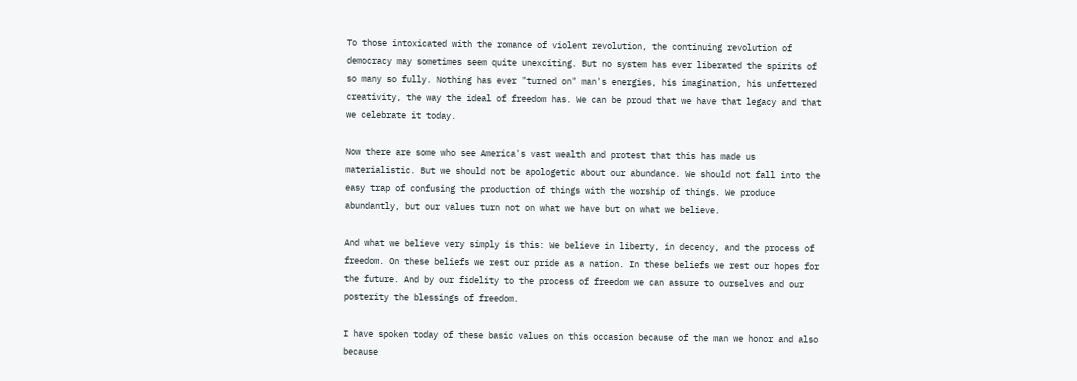To those intoxicated with the romance of violent revolution, the continuing revolution of democracy may sometimes seem quite unexciting. But no system has ever liberated the spirits of so many so fully. Nothing has ever "turned on" man's energies, his imagination, his unfettered creativity, the way the ideal of freedom has. We can be proud that we have that legacy and that we celebrate it today.

Now there are some who see America's vast wealth and protest that this has made us materialistic. But we should not be apologetic about our abundance. We should not fall into the easy trap of confusing the production of things with the worship of things. We produce abundantly, but our values turn not on what we have but on what we believe.

And what we believe very simply is this: We believe in liberty, in decency, and the process of freedom. On these beliefs we rest our pride as a nation. In these beliefs we rest our hopes for the future. And by our fidelity to the process of freedom we can assure to ourselves and our posterity the blessings of freedom.

I have spoken today of these basic values on this occasion because of the man we honor and also because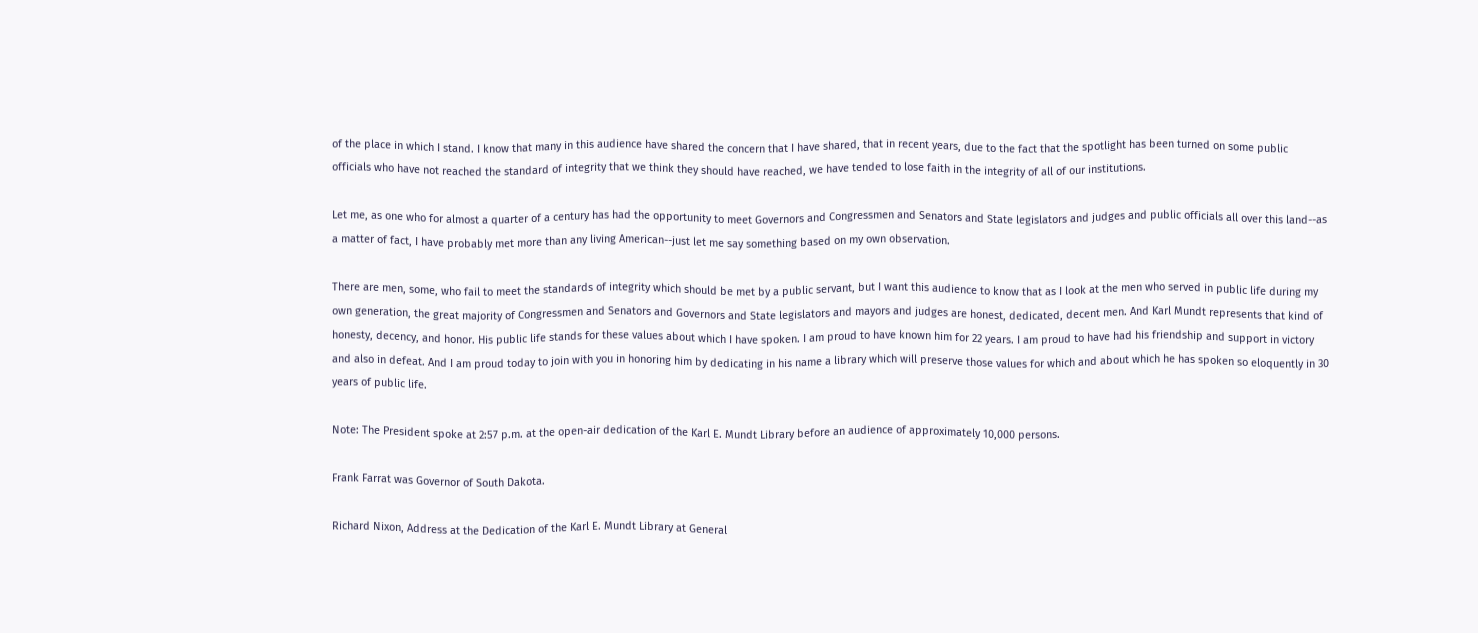of the place in which I stand. I know that many in this audience have shared the concern that I have shared, that in recent years, due to the fact that the spotlight has been turned on some public officials who have not reached the standard of integrity that we think they should have reached, we have tended to lose faith in the integrity of all of our institutions.

Let me, as one who for almost a quarter of a century has had the opportunity to meet Governors and Congressmen and Senators and State legislators and judges and public officials all over this land--as a matter of fact, I have probably met more than any living American--just let me say something based on my own observation.

There are men, some, who fail to meet the standards of integrity which should be met by a public servant, but I want this audience to know that as I look at the men who served in public life during my own generation, the great majority of Congressmen and Senators and Governors and State legislators and mayors and judges are honest, dedicated, decent men. And Karl Mundt represents that kind of honesty, decency, and honor. His public life stands for these values about which I have spoken. I am proud to have known him for 22 years. I am proud to have had his friendship and support in victory and also in defeat. And I am proud today to join with you in honoring him by dedicating in his name a library which will preserve those values for which and about which he has spoken so eloquently in 30 years of public life.

Note: The President spoke at 2:57 p.m. at the open-air dedication of the Karl E. Mundt Library before an audience of approximately 10,000 persons.

Frank Farrat was Governor of South Dakota.

Richard Nixon, Address at the Dedication of the Karl E. Mundt Library at General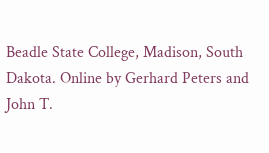Beadle State College, Madison, South Dakota. Online by Gerhard Peters and John T.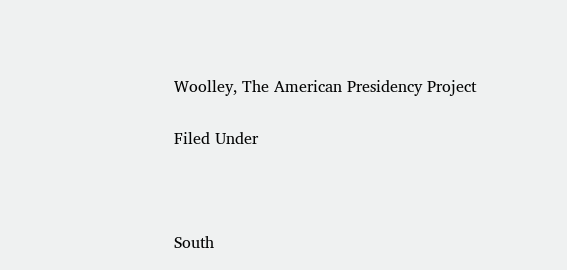Woolley, The American Presidency Project

Filed Under



South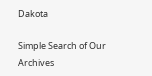Dakota

Simple Search of Our Archives